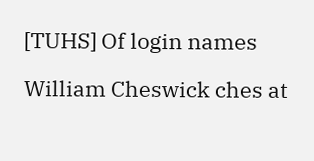[TUHS] Of login names

William Cheswick ches at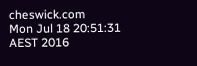cheswick.com
Mon Jul 18 20:51:31 AEST 2016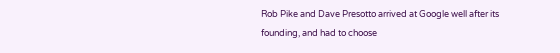Rob Pike and Dave Presotto arrived at Google well after its founding, and had to choose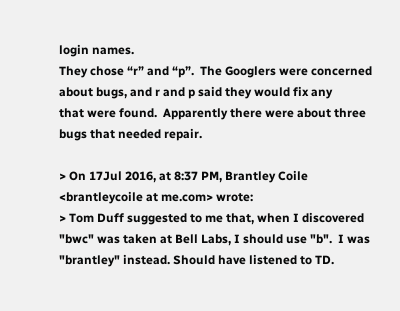login names.
They chose “r” and “p”.  The Googlers were concerned about bugs, and r and p said they would fix any
that were found.  Apparently there were about three bugs that needed repair.

> On 17Jul 2016, at 8:37 PM, Brantley Coile <brantleycoile at me.com> wrote:
> Tom Duff suggested to me that, when I discovered "bwc" was taken at Bell Labs, I should use "b".  I was "brantley" instead. Should have listened to TD.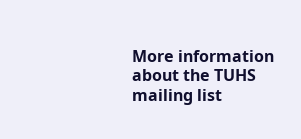More information about the TUHS mailing list